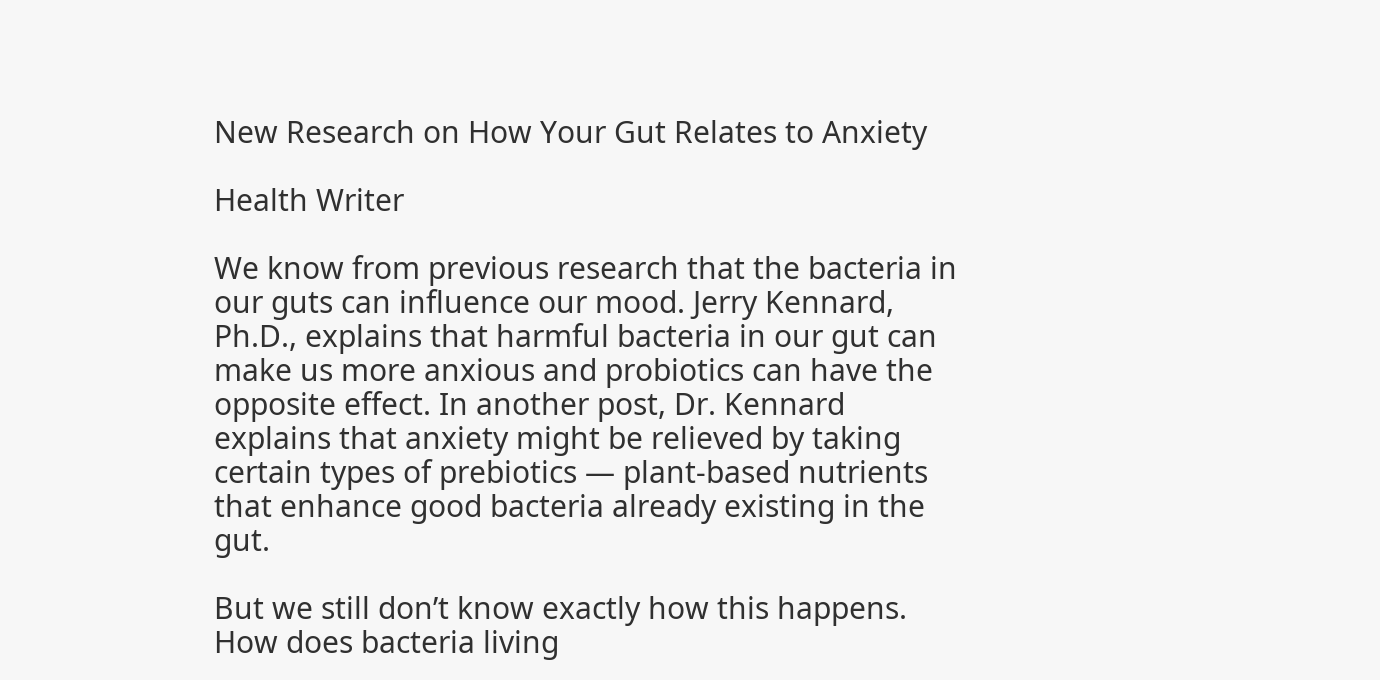New Research on How Your Gut Relates to Anxiety

Health Writer

We know from previous research that the bacteria in our guts can influence our mood. Jerry Kennard, Ph.D., explains that harmful bacteria in our gut can make us more anxious and probiotics can have the opposite effect. In another post, Dr. Kennard explains that anxiety might be relieved by taking certain types of prebiotics — plant-based nutrients that enhance good bacteria already existing in the gut.

But we still don’t know exactly how this happens. How does bacteria living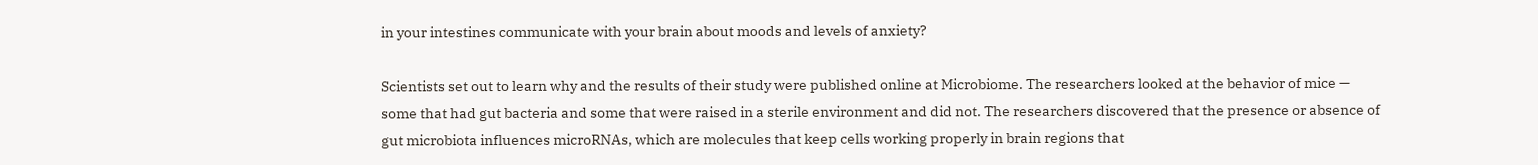in your intestines communicate with your brain about moods and levels of anxiety?

Scientists set out to learn why and the results of their study were published online at Microbiome. The researchers looked at the behavior of mice — some that had gut bacteria and some that were raised in a sterile environment and did not. The researchers discovered that the presence or absence of gut microbiota influences microRNAs, which are molecules that keep cells working properly in brain regions that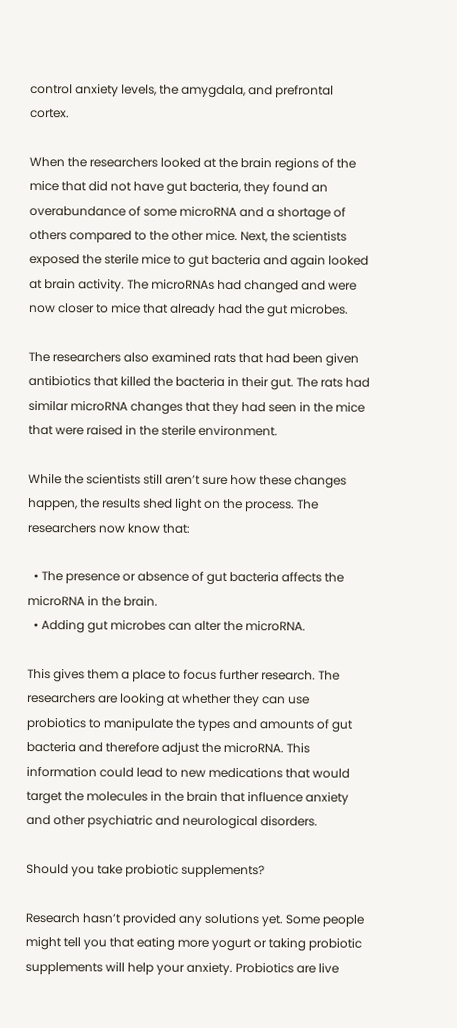control anxiety levels, the amygdala, and prefrontal cortex.

When the researchers looked at the brain regions of the mice that did not have gut bacteria, they found an overabundance of some microRNA and a shortage of others compared to the other mice. Next, the scientists exposed the sterile mice to gut bacteria and again looked at brain activity. The microRNAs had changed and were now closer to mice that already had the gut microbes.

The researchers also examined rats that had been given antibiotics that killed the bacteria in their gut. The rats had similar microRNA changes that they had seen in the mice that were raised in the sterile environment.

While the scientists still aren’t sure how these changes happen, the results shed light on the process. The researchers now know that:

  • The presence or absence of gut bacteria affects the microRNA in the brain.
  • Adding gut microbes can alter the microRNA.

This gives them a place to focus further research. The researchers are looking at whether they can use probiotics to manipulate the types and amounts of gut bacteria and therefore adjust the microRNA. This information could lead to new medications that would target the molecules in the brain that influence anxiety and other psychiatric and neurological disorders.

Should you take probiotic supplements?

Research hasn’t provided any solutions yet. Some people might tell you that eating more yogurt or taking probiotic supplements will help your anxiety. Probiotics are live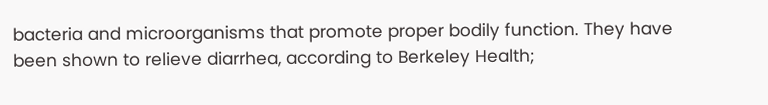bacteria and microorganisms that promote proper bodily function. They have been shown to relieve diarrhea, according to Berkeley Health;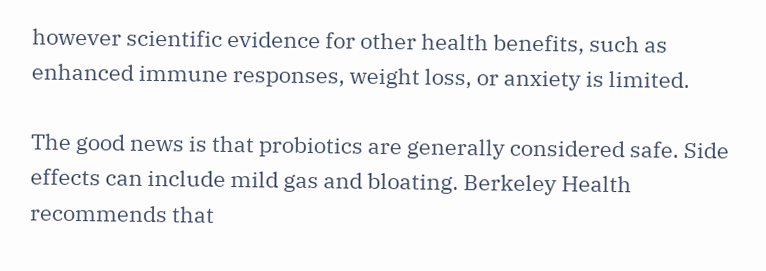however scientific evidence for other health benefits, such as enhanced immune responses, weight loss, or anxiety is limited.

The good news is that probiotics are generally considered safe. Side effects can include mild gas and bloating. Berkeley Health recommends that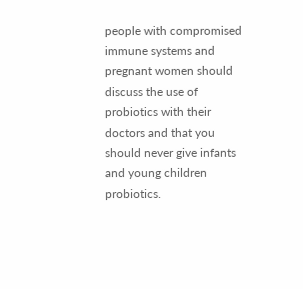people with compromised immune systems and pregnant women should discuss the use of probiotics with their doctors and that you should never give infants and young children probiotics.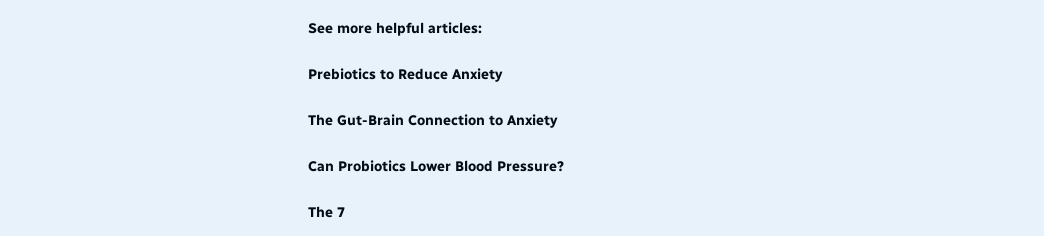See more helpful articles:

Prebiotics to Reduce Anxiety

The Gut-Brain Connection to Anxiety

Can Probiotics Lower Blood Pressure?

The 7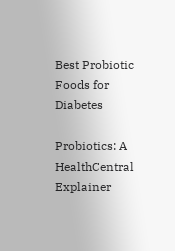Best Probiotic Foods for Diabetes

Probiotics: A HealthCentral Explainer